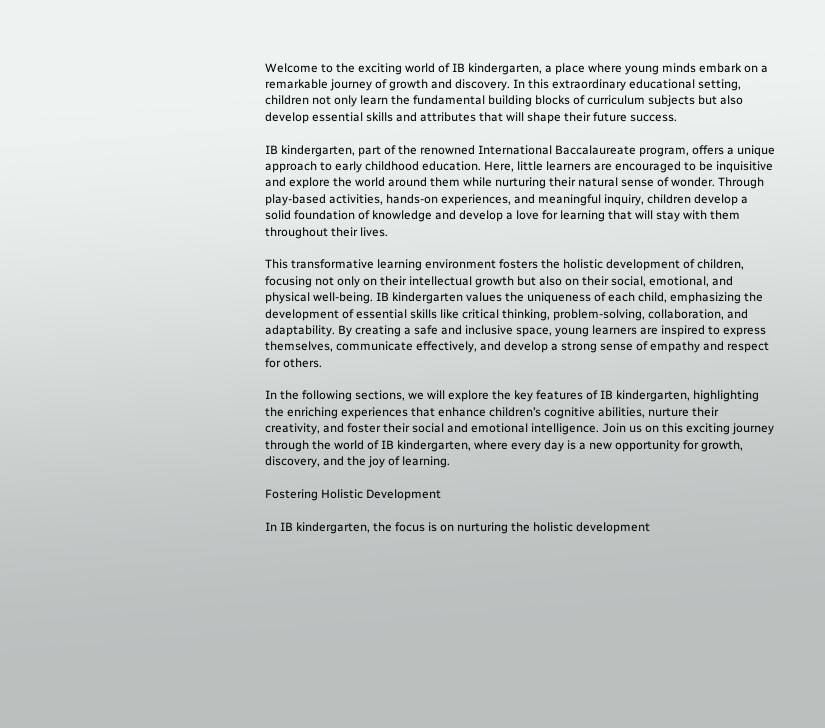Welcome to the exciting world of IB kindergarten, a place where young minds embark on a remarkable journey of growth and discovery. In this extraordinary educational setting, children not only learn the fundamental building blocks of curriculum subjects but also develop essential skills and attributes that will shape their future success.

IB kindergarten, part of the renowned International Baccalaureate program, offers a unique approach to early childhood education. Here, little learners are encouraged to be inquisitive and explore the world around them while nurturing their natural sense of wonder. Through play-based activities, hands-on experiences, and meaningful inquiry, children develop a solid foundation of knowledge and develop a love for learning that will stay with them throughout their lives.

This transformative learning environment fosters the holistic development of children, focusing not only on their intellectual growth but also on their social, emotional, and physical well-being. IB kindergarten values the uniqueness of each child, emphasizing the development of essential skills like critical thinking, problem-solving, collaboration, and adaptability. By creating a safe and inclusive space, young learners are inspired to express themselves, communicate effectively, and develop a strong sense of empathy and respect for others.

In the following sections, we will explore the key features of IB kindergarten, highlighting the enriching experiences that enhance children’s cognitive abilities, nurture their creativity, and foster their social and emotional intelligence. Join us on this exciting journey through the world of IB kindergarten, where every day is a new opportunity for growth, discovery, and the joy of learning.

Fostering Holistic Development

In IB kindergarten, the focus is on nurturing the holistic development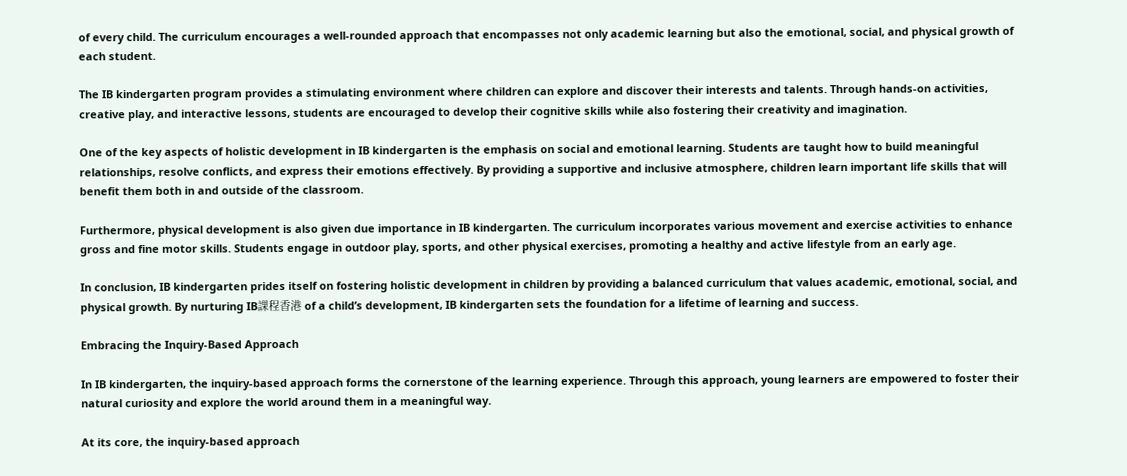of every child. The curriculum encourages a well-rounded approach that encompasses not only academic learning but also the emotional, social, and physical growth of each student.

The IB kindergarten program provides a stimulating environment where children can explore and discover their interests and talents. Through hands-on activities, creative play, and interactive lessons, students are encouraged to develop their cognitive skills while also fostering their creativity and imagination.

One of the key aspects of holistic development in IB kindergarten is the emphasis on social and emotional learning. Students are taught how to build meaningful relationships, resolve conflicts, and express their emotions effectively. By providing a supportive and inclusive atmosphere, children learn important life skills that will benefit them both in and outside of the classroom.

Furthermore, physical development is also given due importance in IB kindergarten. The curriculum incorporates various movement and exercise activities to enhance gross and fine motor skills. Students engage in outdoor play, sports, and other physical exercises, promoting a healthy and active lifestyle from an early age.

In conclusion, IB kindergarten prides itself on fostering holistic development in children by providing a balanced curriculum that values academic, emotional, social, and physical growth. By nurturing IB課程香港 of a child’s development, IB kindergarten sets the foundation for a lifetime of learning and success.

Embracing the Inquiry-Based Approach

In IB kindergarten, the inquiry-based approach forms the cornerstone of the learning experience. Through this approach, young learners are empowered to foster their natural curiosity and explore the world around them in a meaningful way.

At its core, the inquiry-based approach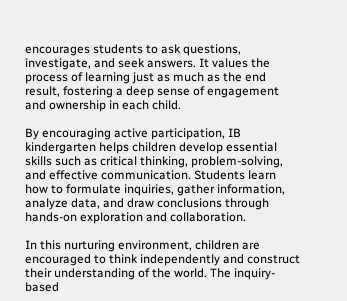encourages students to ask questions, investigate, and seek answers. It values the process of learning just as much as the end result, fostering a deep sense of engagement and ownership in each child.

By encouraging active participation, IB kindergarten helps children develop essential skills such as critical thinking, problem-solving, and effective communication. Students learn how to formulate inquiries, gather information, analyze data, and draw conclusions through hands-on exploration and collaboration.

In this nurturing environment, children are encouraged to think independently and construct their understanding of the world. The inquiry-based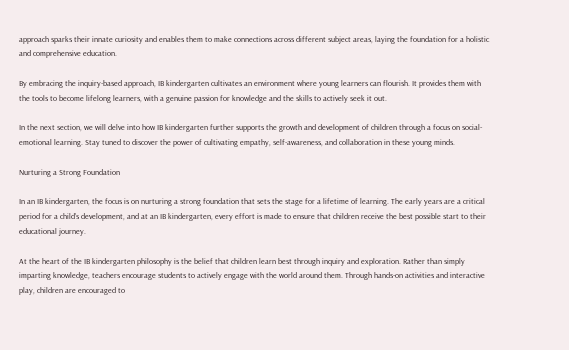approach sparks their innate curiosity and enables them to make connections across different subject areas, laying the foundation for a holistic and comprehensive education.

By embracing the inquiry-based approach, IB kindergarten cultivates an environment where young learners can flourish. It provides them with the tools to become lifelong learners, with a genuine passion for knowledge and the skills to actively seek it out.

In the next section, we will delve into how IB kindergarten further supports the growth and development of children through a focus on social-emotional learning. Stay tuned to discover the power of cultivating empathy, self-awareness, and collaboration in these young minds.

Nurturing a Strong Foundation

In an IB kindergarten, the focus is on nurturing a strong foundation that sets the stage for a lifetime of learning. The early years are a critical period for a child’s development, and at an IB kindergarten, every effort is made to ensure that children receive the best possible start to their educational journey.

At the heart of the IB kindergarten philosophy is the belief that children learn best through inquiry and exploration. Rather than simply imparting knowledge, teachers encourage students to actively engage with the world around them. Through hands-on activities and interactive play, children are encouraged to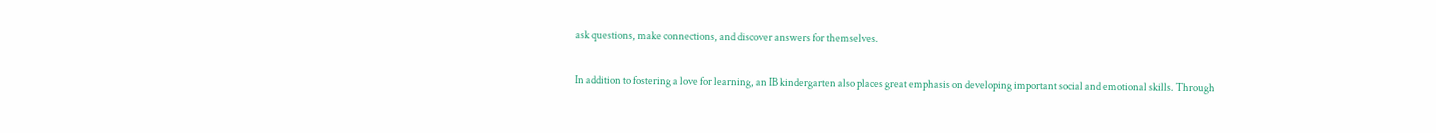ask questions, make connections, and discover answers for themselves.

In addition to fostering a love for learning, an IB kindergarten also places great emphasis on developing important social and emotional skills. Through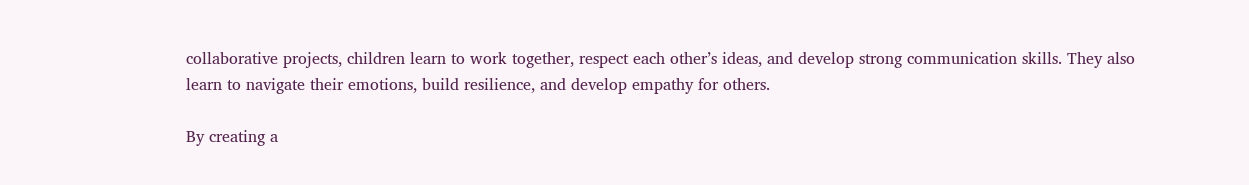collaborative projects, children learn to work together, respect each other’s ideas, and develop strong communication skills. They also learn to navigate their emotions, build resilience, and develop empathy for others.

By creating a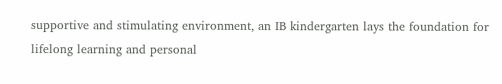supportive and stimulating environment, an IB kindergarten lays the foundation for lifelong learning and personal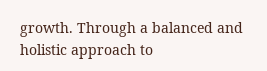growth. Through a balanced and holistic approach to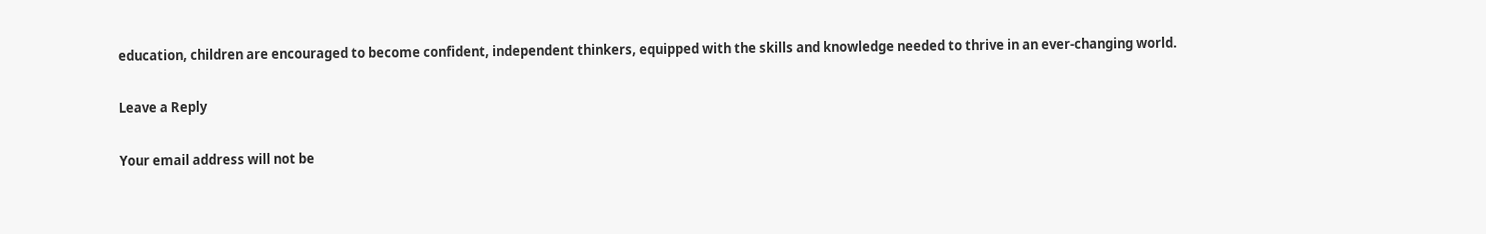education, children are encouraged to become confident, independent thinkers, equipped with the skills and knowledge needed to thrive in an ever-changing world.

Leave a Reply

Your email address will not be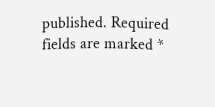published. Required fields are marked *